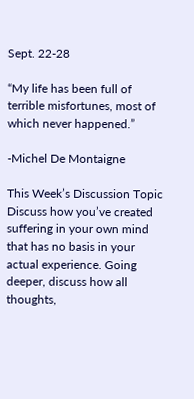Sept. 22-28

“My life has been full of terrible misfortunes, most of which never happened.”

-Michel De Montaigne

This Week’s Discussion Topic
Discuss how you’ve created suffering in your own mind that has no basis in your actual experience. Going deeper, discuss how all thoughts,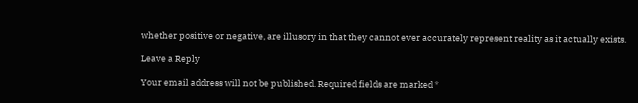whether positive or negative, are illusory in that they cannot ever accurately represent reality as it actually exists.

Leave a Reply

Your email address will not be published. Required fields are marked *